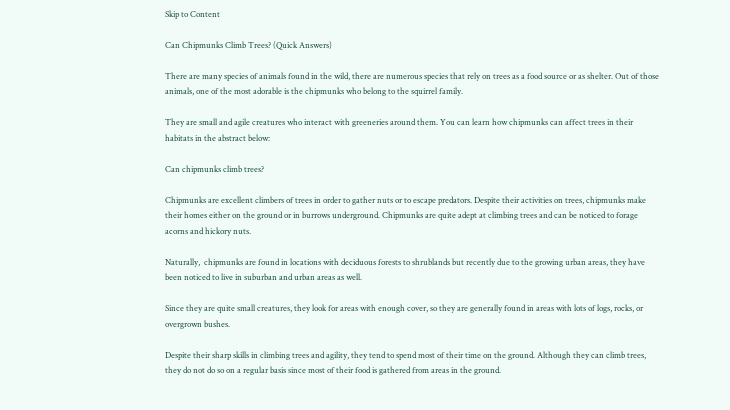Skip to Content

Can Chipmunks Climb Trees? (Quick Answers)

There are many species of animals found in the wild, there are numerous species that rely on trees as a food source or as shelter. Out of those animals, one of the most adorable is the chipmunks who belong to the squirrel family.

They are small and agile creatures who interact with greeneries around them. You can learn how chipmunks can affect trees in their habitats in the abstract below:

Can chipmunks climb trees?

Chipmunks are excellent climbers of trees in order to gather nuts or to escape predators. Despite their activities on trees, chipmunks make their homes either on the ground or in burrows underground. Chipmunks are quite adept at climbing trees and can be noticed to forage acorns and hickory nuts.

Naturally,  chipmunks are found in locations with deciduous forests to shrublands but recently due to the growing urban areas, they have been noticed to live in suburban and urban areas as well.

Since they are quite small creatures, they look for areas with enough cover, so they are generally found in areas with lots of logs, rocks, or overgrown bushes.

Despite their sharp skills in climbing trees and agility, they tend to spend most of their time on the ground. Although they can climb trees, they do not do so on a regular basis since most of their food is gathered from areas in the ground.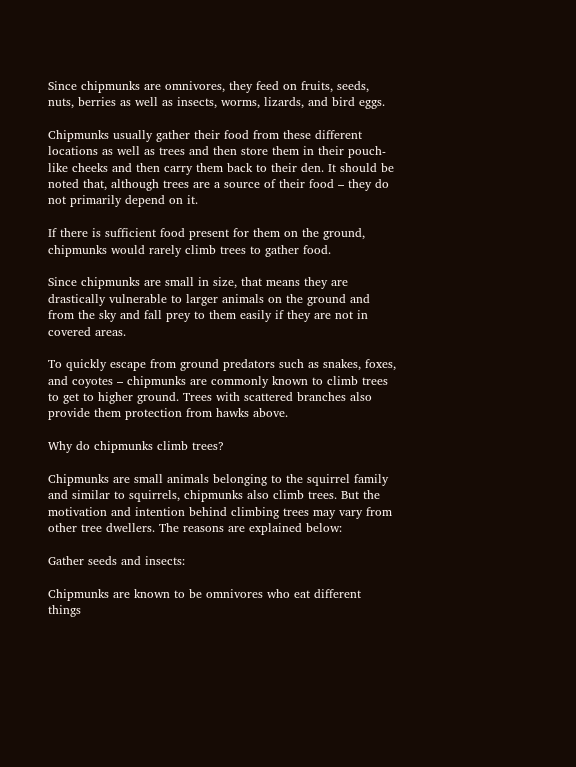Since chipmunks are omnivores, they feed on fruits, seeds, nuts, berries as well as insects, worms, lizards, and bird eggs.

Chipmunks usually gather their food from these different locations as well as trees and then store them in their pouch-like cheeks and then carry them back to their den. It should be noted that, although trees are a source of their food – they do not primarily depend on it.

If there is sufficient food present for them on the ground, chipmunks would rarely climb trees to gather food.

Since chipmunks are small in size, that means they are drastically vulnerable to larger animals on the ground and from the sky and fall prey to them easily if they are not in covered areas.

To quickly escape from ground predators such as snakes, foxes, and coyotes – chipmunks are commonly known to climb trees to get to higher ground. Trees with scattered branches also provide them protection from hawks above.

Why do chipmunks climb trees?

Chipmunks are small animals belonging to the squirrel family and similar to squirrels, chipmunks also climb trees. But the motivation and intention behind climbing trees may vary from other tree dwellers. The reasons are explained below:

Gather seeds and insects:

Chipmunks are known to be omnivores who eat different things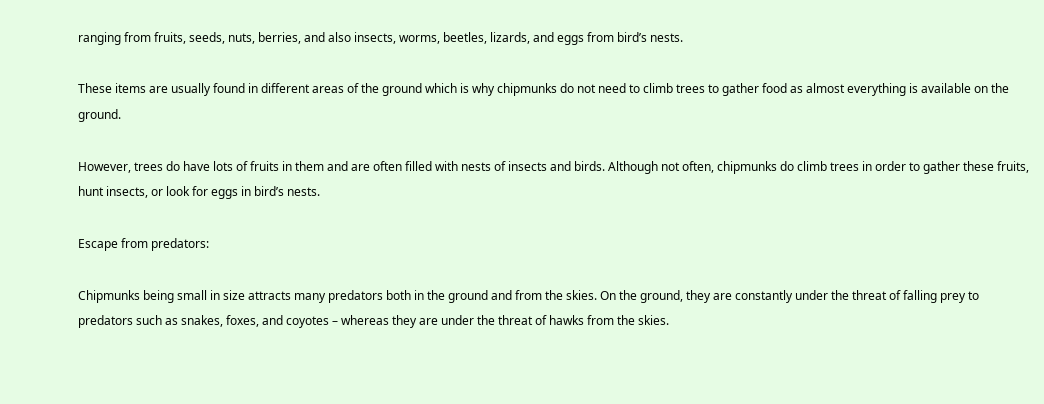ranging from fruits, seeds, nuts, berries, and also insects, worms, beetles, lizards, and eggs from bird’s nests.

These items are usually found in different areas of the ground which is why chipmunks do not need to climb trees to gather food as almost everything is available on the ground.

However, trees do have lots of fruits in them and are often filled with nests of insects and birds. Although not often, chipmunks do climb trees in order to gather these fruits, hunt insects, or look for eggs in bird’s nests.

Escape from predators:

Chipmunks being small in size attracts many predators both in the ground and from the skies. On the ground, they are constantly under the threat of falling prey to predators such as snakes, foxes, and coyotes – whereas they are under the threat of hawks from the skies.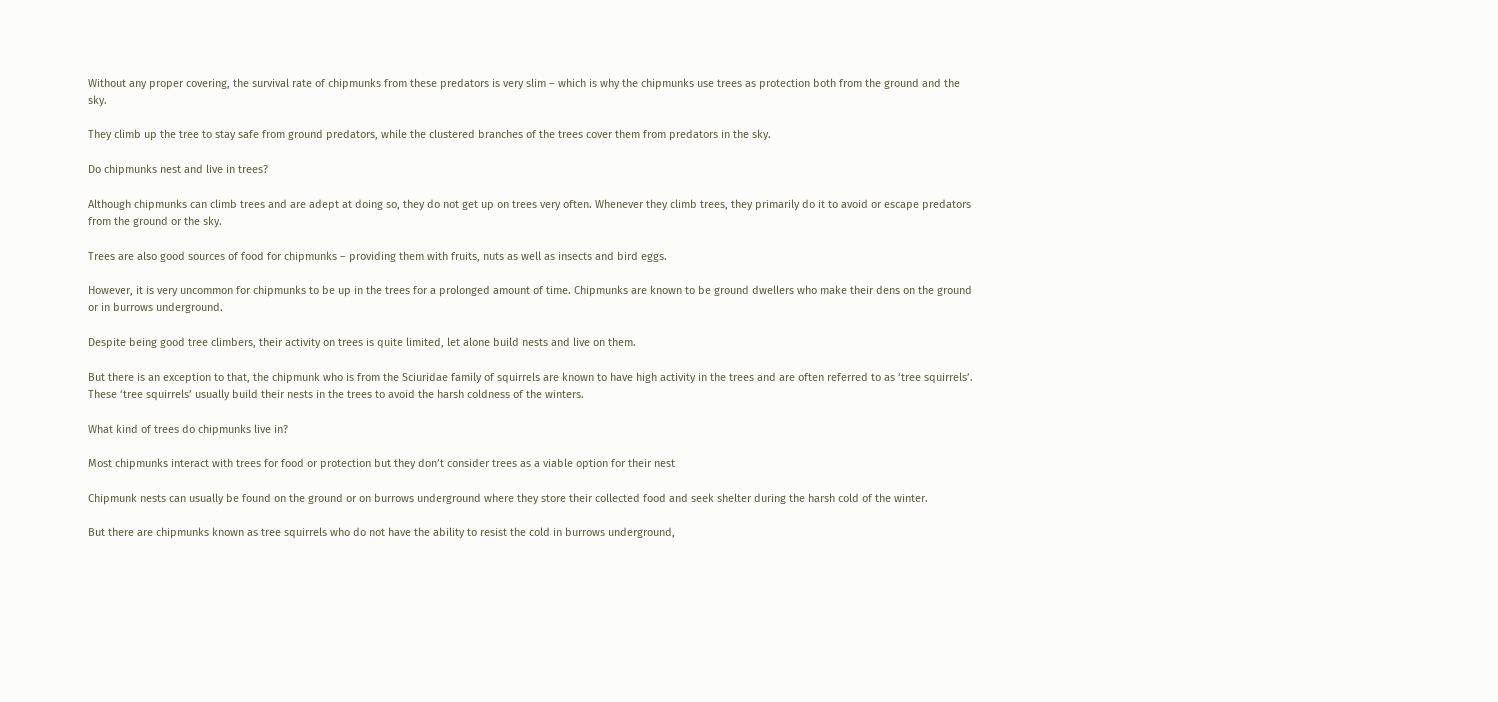Without any proper covering, the survival rate of chipmunks from these predators is very slim – which is why the chipmunks use trees as protection both from the ground and the sky.

They climb up the tree to stay safe from ground predators, while the clustered branches of the trees cover them from predators in the sky.

Do chipmunks nest and live in trees?

Although chipmunks can climb trees and are adept at doing so, they do not get up on trees very often. Whenever they climb trees, they primarily do it to avoid or escape predators from the ground or the sky.

Trees are also good sources of food for chipmunks – providing them with fruits, nuts as well as insects and bird eggs.

However, it is very uncommon for chipmunks to be up in the trees for a prolonged amount of time. Chipmunks are known to be ground dwellers who make their dens on the ground or in burrows underground.

Despite being good tree climbers, their activity on trees is quite limited, let alone build nests and live on them.

But there is an exception to that, the chipmunk who is from the Sciuridae family of squirrels are known to have high activity in the trees and are often referred to as ‘tree squirrels’. These ‘tree squirrels’ usually build their nests in the trees to avoid the harsh coldness of the winters.

What kind of trees do chipmunks live in?

Most chipmunks interact with trees for food or protection but they don’t consider trees as a viable option for their nest

Chipmunk nests can usually be found on the ground or on burrows underground where they store their collected food and seek shelter during the harsh cold of the winter.

But there are chipmunks known as tree squirrels who do not have the ability to resist the cold in burrows underground,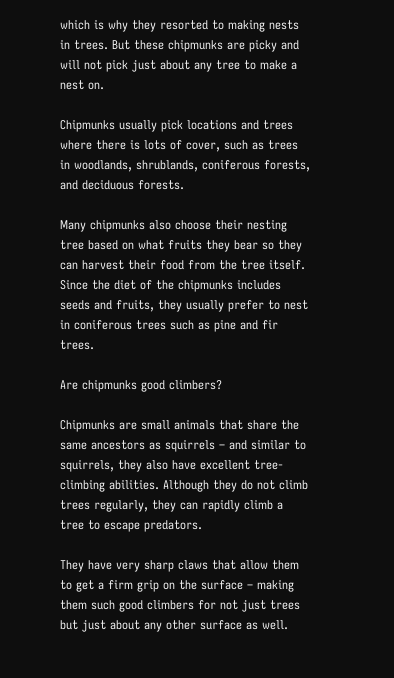which is why they resorted to making nests in trees. But these chipmunks are picky and will not pick just about any tree to make a nest on.

Chipmunks usually pick locations and trees where there is lots of cover, such as trees in woodlands, shrublands, coniferous forests, and deciduous forests.

Many chipmunks also choose their nesting tree based on what fruits they bear so they can harvest their food from the tree itself. Since the diet of the chipmunks includes seeds and fruits, they usually prefer to nest in coniferous trees such as pine and fir trees.

Are chipmunks good climbers?

Chipmunks are small animals that share the same ancestors as squirrels – and similar to squirrels, they also have excellent tree-climbing abilities. Although they do not climb trees regularly, they can rapidly climb a tree to escape predators.

They have very sharp claws that allow them to get a firm grip on the surface – making them such good climbers for not just trees but just about any other surface as well.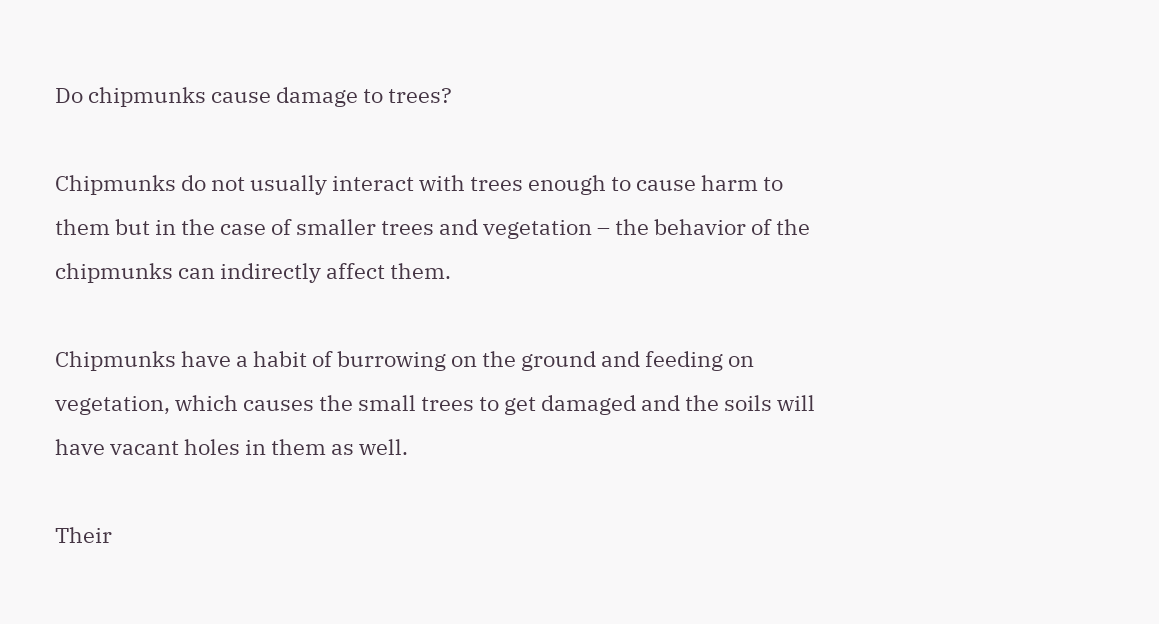Do chipmunks cause damage to trees?

Chipmunks do not usually interact with trees enough to cause harm to them but in the case of smaller trees and vegetation – the behavior of the chipmunks can indirectly affect them.

Chipmunks have a habit of burrowing on the ground and feeding on vegetation, which causes the small trees to get damaged and the soils will have vacant holes in them as well.

Their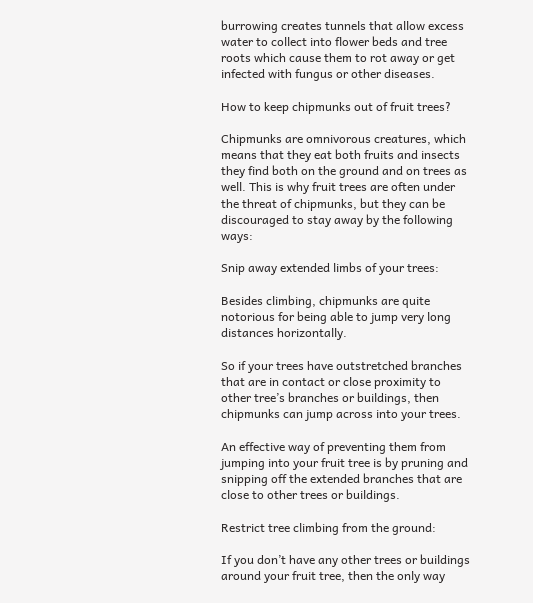burrowing creates tunnels that allow excess water to collect into flower beds and tree roots which cause them to rot away or get infected with fungus or other diseases.

How to keep chipmunks out of fruit trees?

Chipmunks are omnivorous creatures, which means that they eat both fruits and insects they find both on the ground and on trees as well. This is why fruit trees are often under the threat of chipmunks, but they can be discouraged to stay away by the following ways:

Snip away extended limbs of your trees:

Besides climbing, chipmunks are quite notorious for being able to jump very long distances horizontally.

So if your trees have outstretched branches that are in contact or close proximity to other tree’s branches or buildings, then chipmunks can jump across into your trees.

An effective way of preventing them from jumping into your fruit tree is by pruning and snipping off the extended branches that are close to other trees or buildings.

Restrict tree climbing from the ground:

If you don’t have any other trees or buildings around your fruit tree, then the only way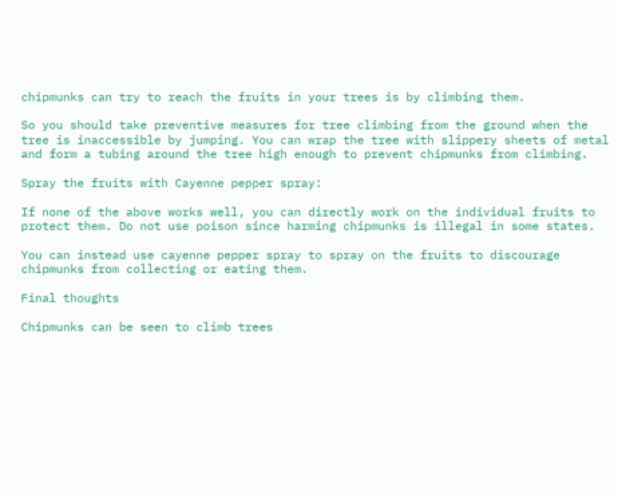chipmunks can try to reach the fruits in your trees is by climbing them.

So you should take preventive measures for tree climbing from the ground when the tree is inaccessible by jumping. You can wrap the tree with slippery sheets of metal and form a tubing around the tree high enough to prevent chipmunks from climbing.

Spray the fruits with Cayenne pepper spray:

If none of the above works well, you can directly work on the individual fruits to protect them. Do not use poison since harming chipmunks is illegal in some states.

You can instead use cayenne pepper spray to spray on the fruits to discourage chipmunks from collecting or eating them.

Final thoughts

Chipmunks can be seen to climb trees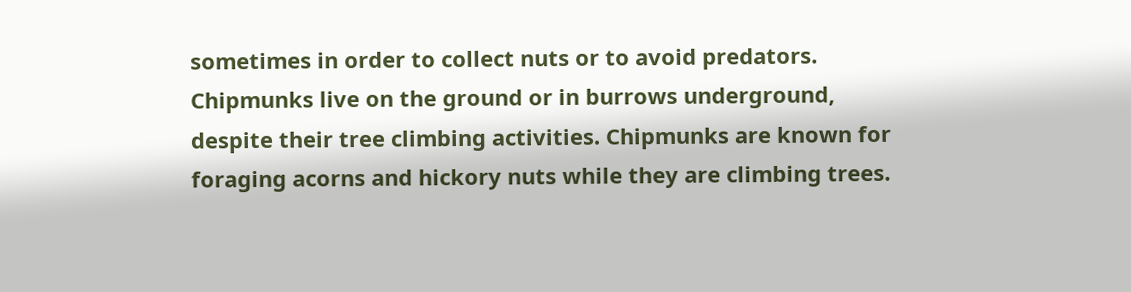sometimes in order to collect nuts or to avoid predators. Chipmunks live on the ground or in burrows underground, despite their tree climbing activities. Chipmunks are known for foraging acorns and hickory nuts while they are climbing trees.